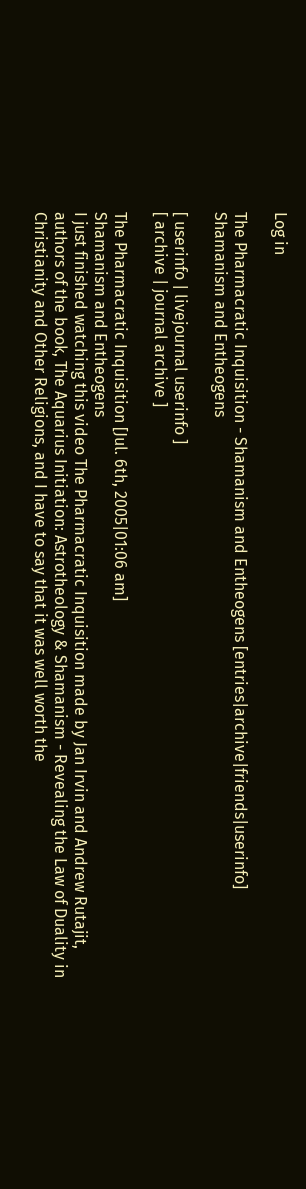Log in

The Pharmacratic Inquisition - Shamanism and Entheogens [entries|archive|friends|userinfo]
Shamanism and Entheogens

[ userinfo | livejournal userinfo ]
[ archive | journal archive ]

The Pharmacratic Inquisition [Jul. 6th, 2005|01:06 am]
Shamanism and Entheogens
I just finished watching this video The Pharmacratic Inquisition made by Jan Irvin and Andrew Rutajit, authors of the book, The Aquarius Initiation: Astrotheology & Shamanism - Revealing the Law of Duality in Christianity and Other Religions, and I have to say that it was well worth the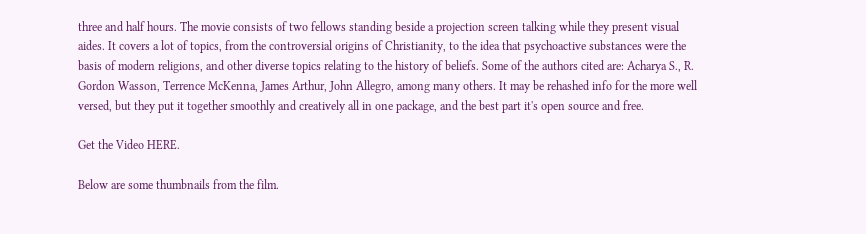three and half hours. The movie consists of two fellows standing beside a projection screen talking while they present visual aides. It covers a lot of topics, from the controversial origins of Christianity, to the idea that psychoactive substances were the basis of modern religions, and other diverse topics relating to the history of beliefs. Some of the authors cited are: Acharya S., R. Gordon Wasson, Terrence McKenna, James Arthur, John Allegro, among many others. It may be rehashed info for the more well versed, but they put it together smoothly and creatively all in one package, and the best part it's open source and free.

Get the Video HERE.

Below are some thumbnails from the film.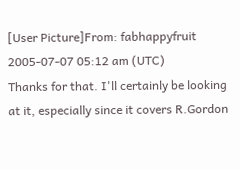[User Picture]From: fabhappyfruit
2005-07-07 05:12 am (UTC)
Thanks for that. I'll certainly be looking at it, especially since it covers R.Gordon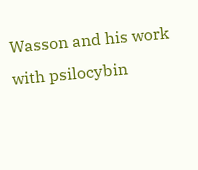Wasson and his work with psilocybin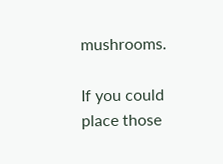mushrooms.

If you could place those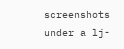screenshots under a lj-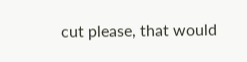cut please, that would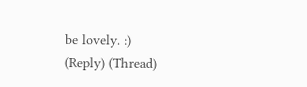be lovely. :)
(Reply) (Thread)